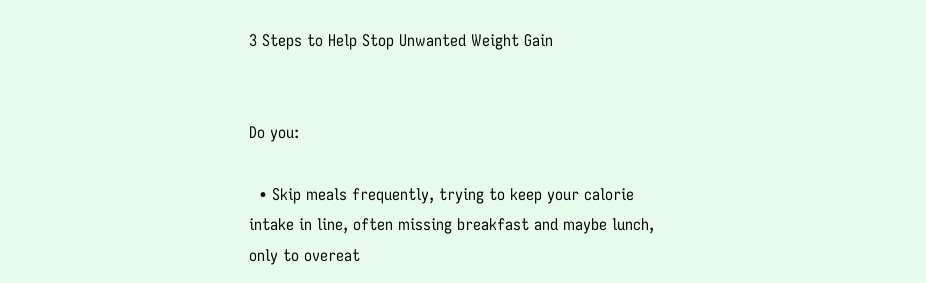3 Steps to Help Stop Unwanted Weight Gain


Do you:

  • Skip meals frequently, trying to keep your calorie intake in line, often missing breakfast and maybe lunch, only to overeat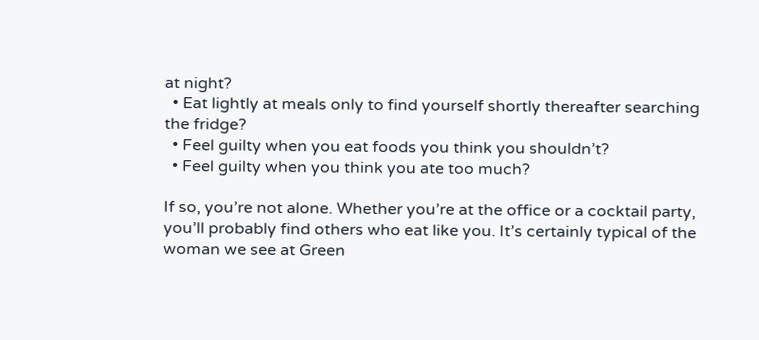at night?
  • Eat lightly at meals only to find yourself shortly thereafter searching the fridge?
  • Feel guilty when you eat foods you think you shouldn’t?
  • Feel guilty when you think you ate too much?

If so, you’re not alone. Whether you’re at the office or a cocktail party, you’ll probably find others who eat like you. It’s certainly typical of the woman we see at Green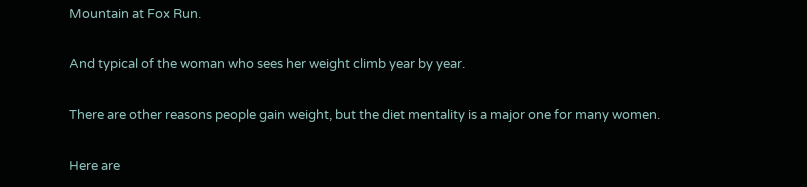Mountain at Fox Run.

And typical of the woman who sees her weight climb year by year.

There are other reasons people gain weight, but the diet mentality is a major one for many women.

Here are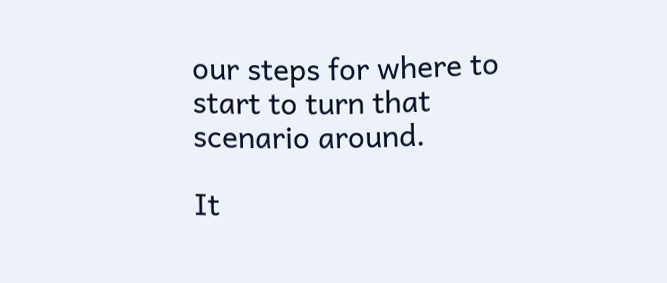our steps for where to start to turn that scenario around.

It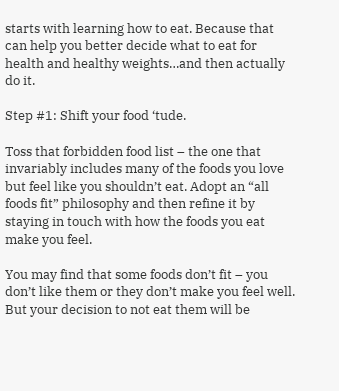starts with learning how to eat. Because that can help you better decide what to eat for health and healthy weights…and then actually do it.

Step #1: Shift your food ‘tude.

Toss that forbidden food list – the one that invariably includes many of the foods you love but feel like you shouldn’t eat. Adopt an “all foods fit” philosophy and then refine it by staying in touch with how the foods you eat make you feel.

You may find that some foods don’t fit – you don’t like them or they don’t make you feel well. But your decision to not eat them will be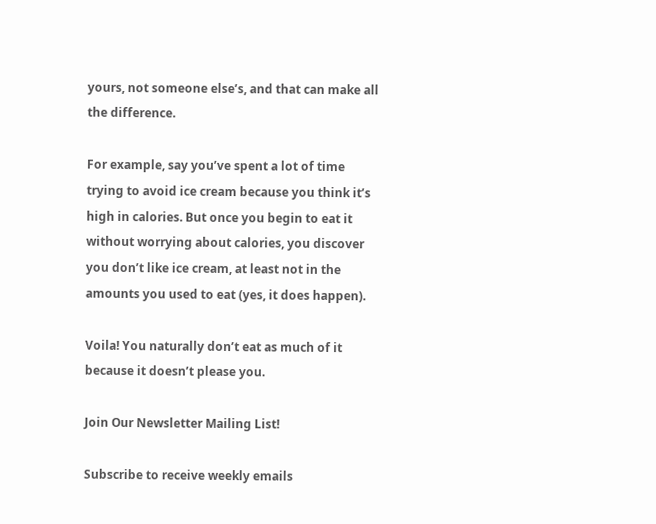yours, not someone else’s, and that can make all the difference.

For example, say you’ve spent a lot of time trying to avoid ice cream because you think it’s high in calories. But once you begin to eat it without worrying about calories, you discover you don’t like ice cream, at least not in the amounts you used to eat (yes, it does happen).

Voila! You naturally don’t eat as much of it because it doesn’t please you.

Join Our Newsletter Mailing List!

Subscribe to receive weekly emails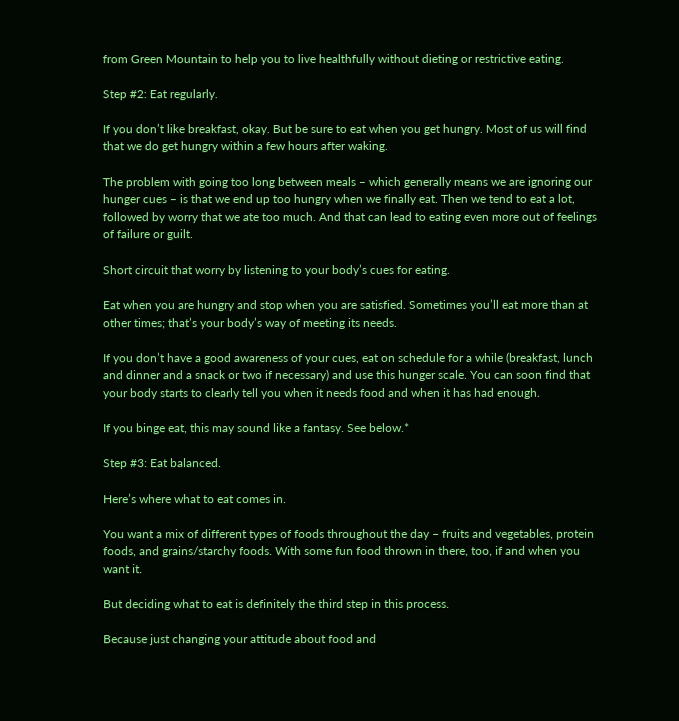from Green Mountain to help you to live healthfully without dieting or restrictive eating.

Step #2: Eat regularly.

If you don’t like breakfast, okay. But be sure to eat when you get hungry. Most of us will find that we do get hungry within a few hours after waking.

The problem with going too long between meals – which generally means we are ignoring our hunger cues – is that we end up too hungry when we finally eat. Then we tend to eat a lot, followed by worry that we ate too much. And that can lead to eating even more out of feelings of failure or guilt.

Short circuit that worry by listening to your body’s cues for eating.

Eat when you are hungry and stop when you are satisfied. Sometimes you’ll eat more than at other times; that’s your body’s way of meeting its needs.

If you don’t have a good awareness of your cues, eat on schedule for a while (breakfast, lunch and dinner and a snack or two if necessary) and use this hunger scale. You can soon find that your body starts to clearly tell you when it needs food and when it has had enough.

If you binge eat, this may sound like a fantasy. See below.*

Step #3: Eat balanced.

Here’s where what to eat comes in.

You want a mix of different types of foods throughout the day – fruits and vegetables, protein foods, and grains/starchy foods. With some fun food thrown in there, too, if and when you want it.

But deciding what to eat is definitely the third step in this process.

Because just changing your attitude about food and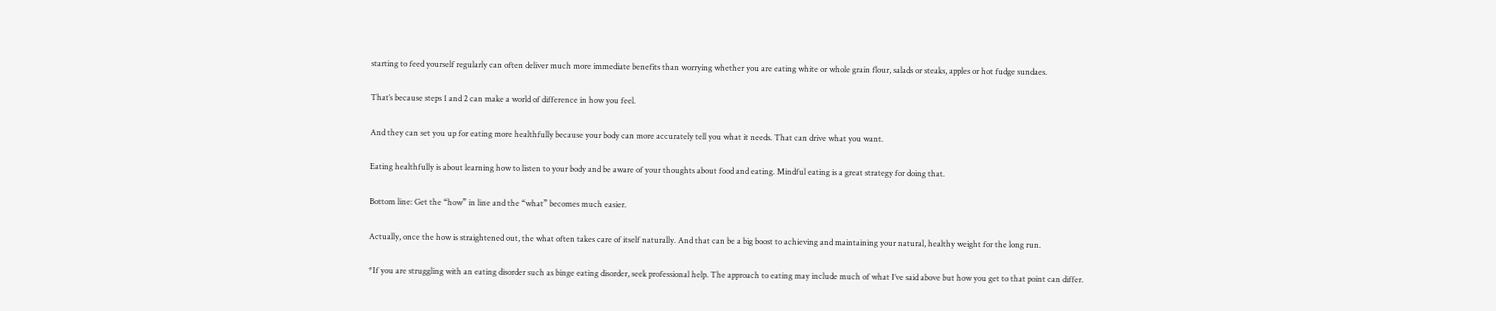starting to feed yourself regularly can often deliver much more immediate benefits than worrying whether you are eating white or whole grain flour, salads or steaks, apples or hot fudge sundaes.

That’s because steps 1 and 2 can make a world of difference in how you feel.

And they can set you up for eating more healthfully because your body can more accurately tell you what it needs. That can drive what you want.

Eating healthfully is about learning how to listen to your body and be aware of your thoughts about food and eating. Mindful eating is a great strategy for doing that.

Bottom line: Get the “how” in line and the “what” becomes much easier.

Actually, once the how is straightened out, the what often takes care of itself naturally. And that can be a big boost to achieving and maintaining your natural, healthy weight for the long run.

*If you are struggling with an eating disorder such as binge eating disorder, seek professional help. The approach to eating may include much of what I’ve said above but how you get to that point can differ.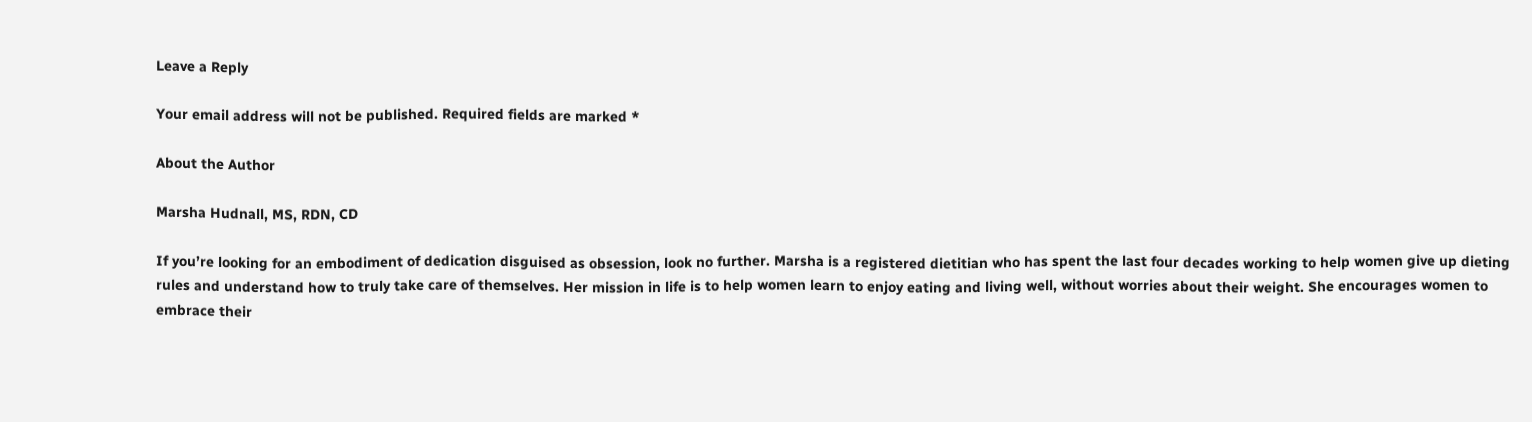Leave a Reply

Your email address will not be published. Required fields are marked *

About the Author

Marsha Hudnall, MS, RDN, CD

If you’re looking for an embodiment of dedication disguised as obsession, look no further. Marsha is a registered dietitian who has spent the last four decades working to help women give up dieting rules and understand how to truly take care of themselves. Her mission in life is to help women learn to enjoy eating and living well, without worries about their weight. She encourages women to embrace their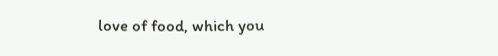love of food, which you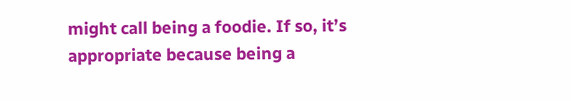might call being a foodie. If so, it’s appropriate because being a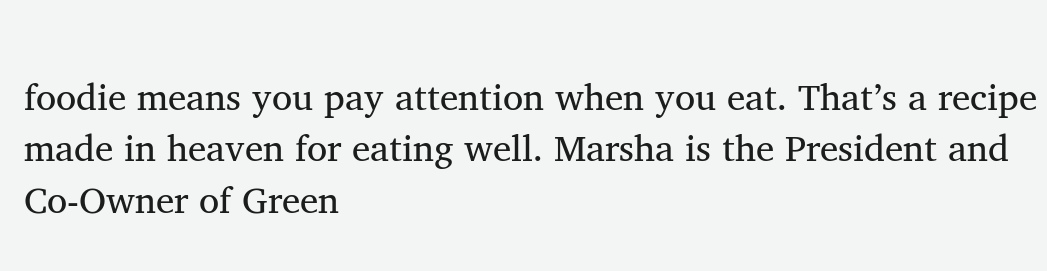foodie means you pay attention when you eat. That’s a recipe made in heaven for eating well. Marsha is the President and Co-Owner of Green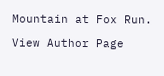Mountain at Fox Run.

View Author Page